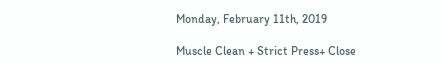Monday, February 11th, 2019

Muscle Clean + Strict Press+ Close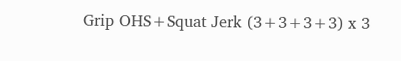Grip OHS+Squat Jerk (3+3+3+3) x 3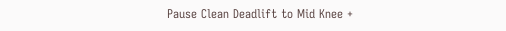Pause Clean Deadlift to Mid Knee +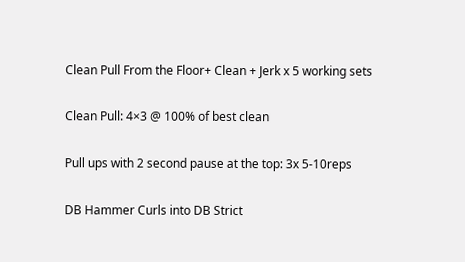Clean Pull From the Floor+ Clean + Jerk x 5 working sets

Clean Pull: 4×3 @ 100% of best clean

Pull ups with 2 second pause at the top: 3x 5-10reps

DB Hammer Curls into DB Strict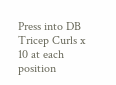Press into DB Tricep Curls x 10 at each position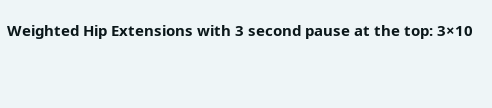Weighted Hip Extensions with 3 second pause at the top: 3×10